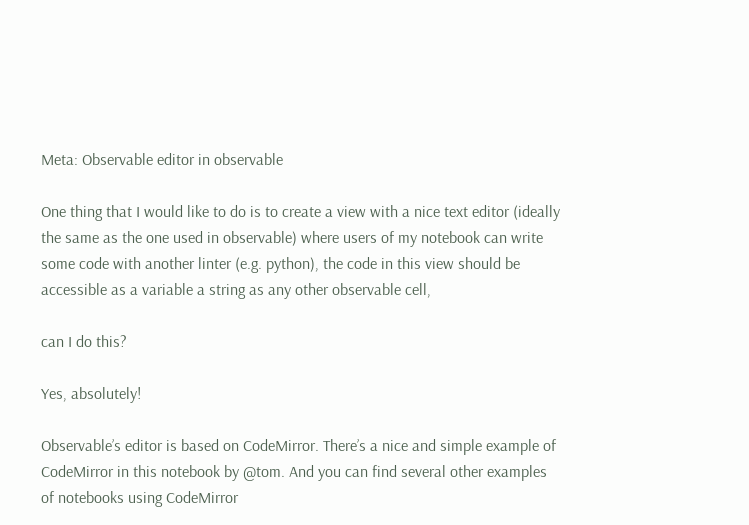Meta: Observable editor in observable

One thing that I would like to do is to create a view with a nice text editor (ideally the same as the one used in observable) where users of my notebook can write some code with another linter (e.g. python), the code in this view should be accessible as a variable a string as any other observable cell,

can I do this?

Yes, absolutely!

Observable’s editor is based on CodeMirror. There’s a nice and simple example of CodeMirror in this notebook by @tom. And you can find several other examples of notebooks using CodeMirror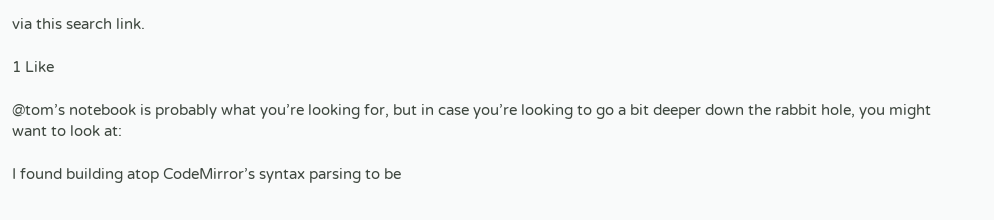via this search link.

1 Like

@tom’s notebook is probably what you’re looking for, but in case you’re looking to go a bit deeper down the rabbit hole, you might want to look at:

I found building atop CodeMirror’s syntax parsing to be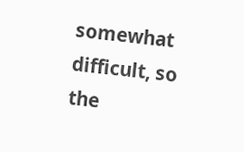somewhat difficult, so the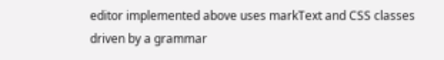editor implemented above uses markText and CSS classes driven by a grammar